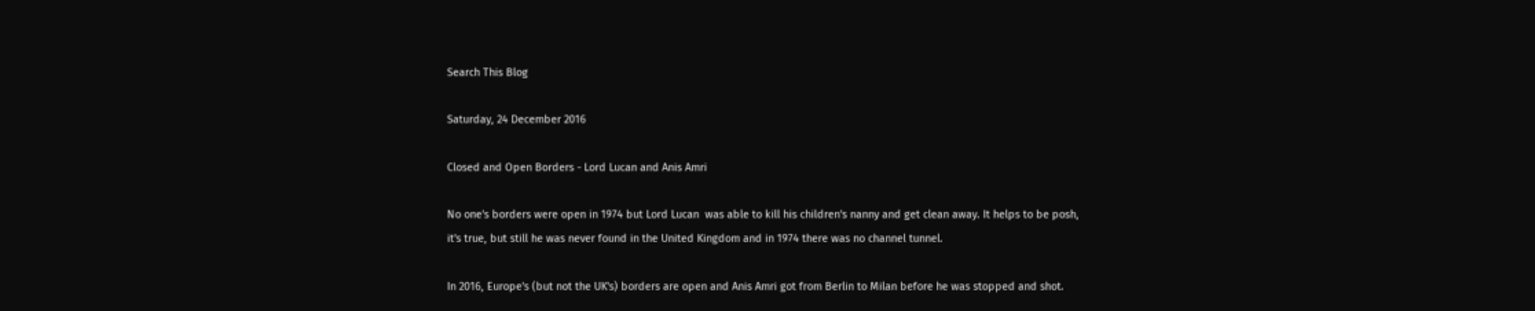Search This Blog

Saturday, 24 December 2016

Closed and Open Borders - Lord Lucan and Anis Amri

No one's borders were open in 1974 but Lord Lucan  was able to kill his children's nanny and get clean away. It helps to be posh, it's true, but still he was never found in the United Kingdom and in 1974 there was no channel tunnel.

In 2016, Europe's (but not the UK's) borders are open and Anis Amri got from Berlin to Milan before he was stopped and shot.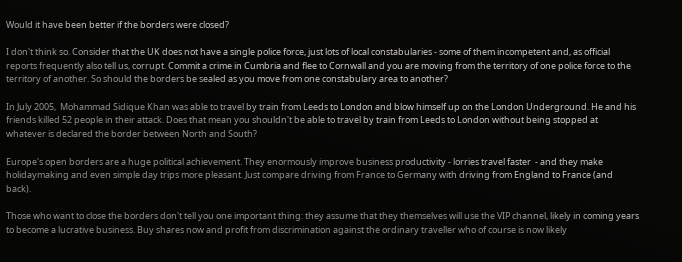Would it have been better if the borders were closed?

I don't think so. Consider that the UK does not have a single police force, just lots of local constabularies - some of them incompetent and, as official reports frequently also tell us, corrupt. Commit a crime in Cumbria and flee to Cornwall and you are moving from the territory of one police force to the territory of another. So should the borders be sealed as you move from one constabulary area to another?

In July 2005,  Mohammad Sidique Khan was able to travel by train from Leeds to London and blow himself up on the London Underground. He and his friends killed 52 people in their attack. Does that mean you shouldn't be able to travel by train from Leeds to London without being stopped at whatever is declared the border between North and South?

Europe's open borders are a huge political achievement. They enormously improve business productivity - lorries travel faster  - and they make holidaymaking and even simple day trips more pleasant. Just compare driving from France to Germany with driving from England to France (and back).

Those who want to close the borders don't tell you one important thing: they assume that they themselves will use the VIP channel, likely in coming years to become a lucrative business. Buy shares now and profit from discrimination against the ordinary traveller who of course is now likely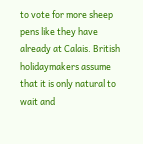to vote for more sheep pens like they have already at Calais. British holidaymakers assume that it is only natural to wait and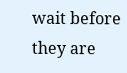wait before they are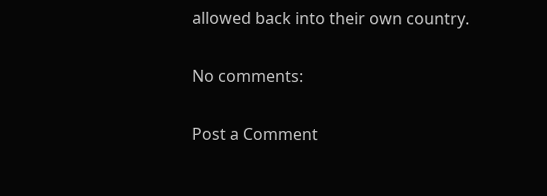allowed back into their own country.

No comments:

Post a Comment